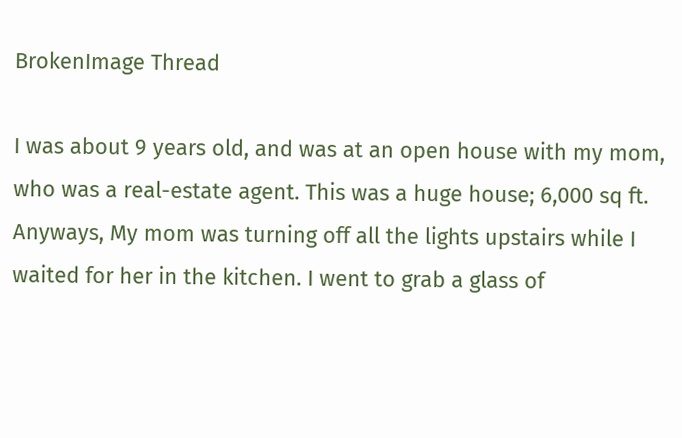BrokenImage Thread

I was about 9 years old, and was at an open house with my mom, who was a real-estate agent. This was a huge house; 6,000 sq ft. Anyways, My mom was turning off all the lights upstairs while I waited for her in the kitchen. I went to grab a glass of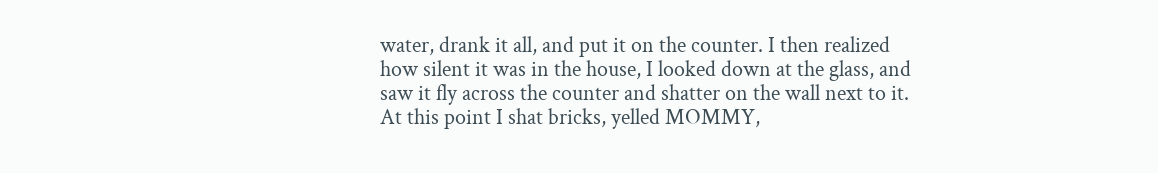water, drank it all, and put it on the counter. I then realized how silent it was in the house, I looked down at the glass, and saw it fly across the counter and shatter on the wall next to it. At this point I shat bricks, yelled MOMMY,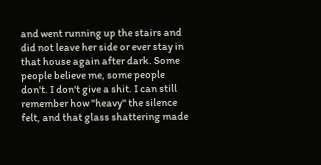and went running up the stairs and did not leave her side or ever stay in that house again after dark. Some people believe me, some people don't. I don't give a shit. I can still remember how "heavy" the silence felt, and that glass shattering made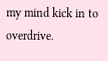my mind kick in to overdrive.